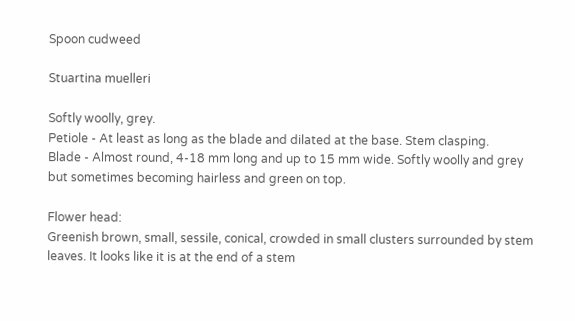Spoon cudweed

Stuartina muelleri

Softly woolly, grey.
Petiole - At least as long as the blade and dilated at the base. Stem clasping.
Blade - Almost round, 4-18 mm long and up to 15 mm wide. Softly woolly and grey but sometimes becoming hairless and green on top.

Flower head:
Greenish brown, small, sessile, conical, crowded in small clusters surrounded by stem leaves. It looks like it is at the end of a stem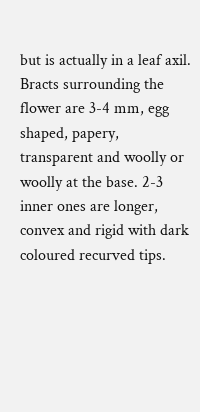but is actually in a leaf axil.
Bracts surrounding the flower are 3-4 mm, egg shaped, papery, transparent and woolly or woolly at the base. 2-3 inner ones are longer, convex and rigid with dark coloured recurved tips.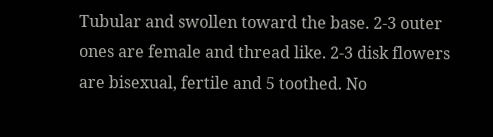Tubular and swollen toward the base. 2-3 outer ones are female and thread like. 2-3 disk flowers are bisexual, fertile and 5 toothed. No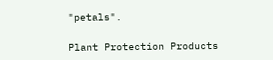"petals".

Plant Protection Products